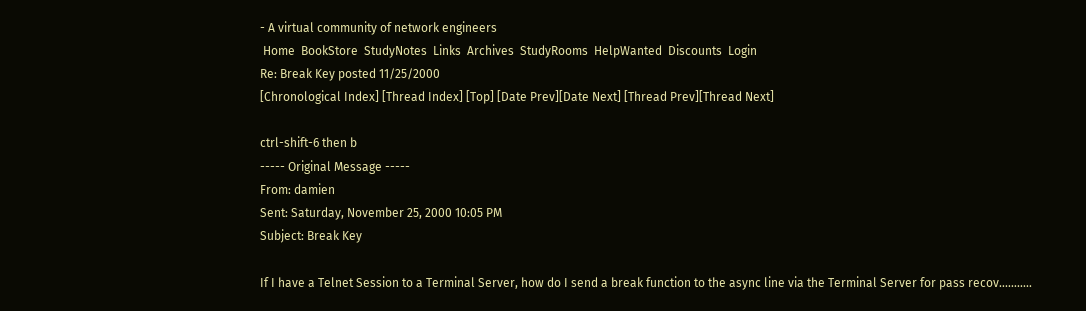- A virtual community of network engineers
 Home  BookStore  StudyNotes  Links  Archives  StudyRooms  HelpWanted  Discounts  Login
Re: Break Key posted 11/25/2000
[Chronological Index] [Thread Index] [Top] [Date Prev][Date Next] [Thread Prev][Thread Next]

ctrl-shift-6 then b
----- Original Message -----
From: damien
Sent: Saturday, November 25, 2000 10:05 PM
Subject: Break Key

If I have a Telnet Session to a Terminal Server, how do I send a break function to the async line via the Terminal Server for pass recov...........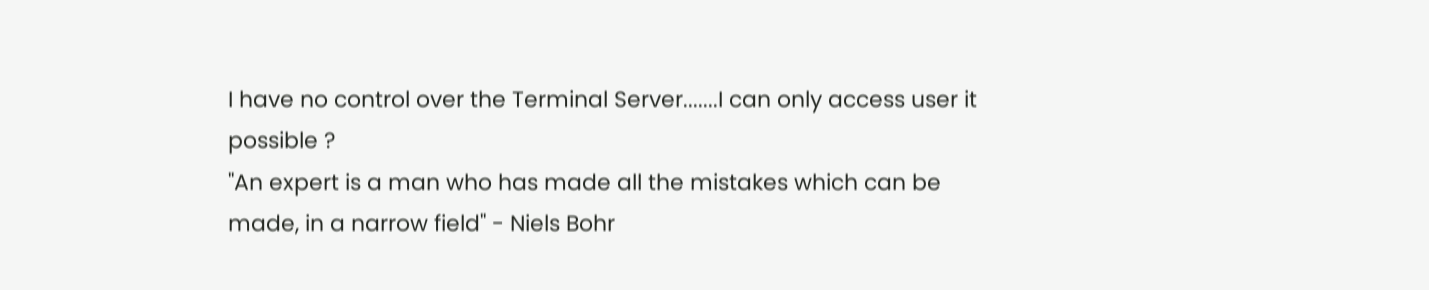I have no control over the Terminal Server.......I can only access user it possible ?
"An expert is a man who has made all the mistakes which can be made, in a narrow field" - Niels Bohr